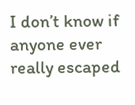I don’t know if anyone ever really escaped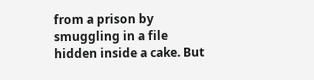from a prison by smuggling in a file hidden inside a cake. But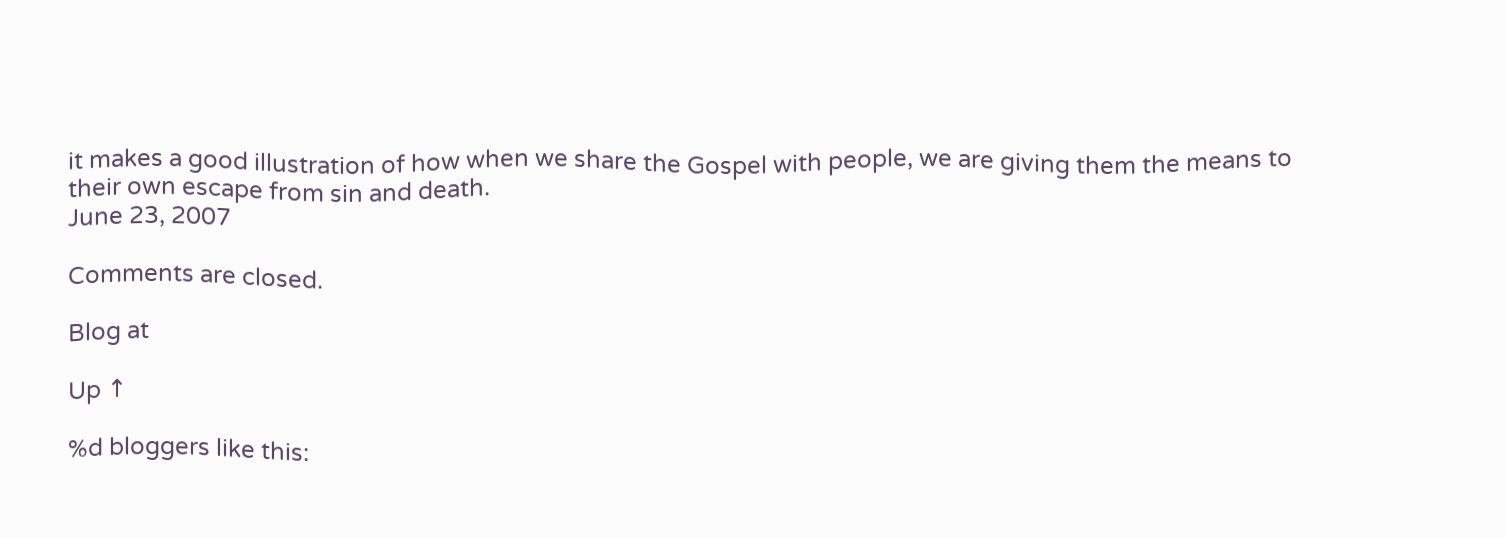it makes a good illustration of how when we share the Gospel with people, we are giving them the means to their own escape from sin and death.
June 23, 2007

Comments are closed.

Blog at

Up ↑

%d bloggers like this: